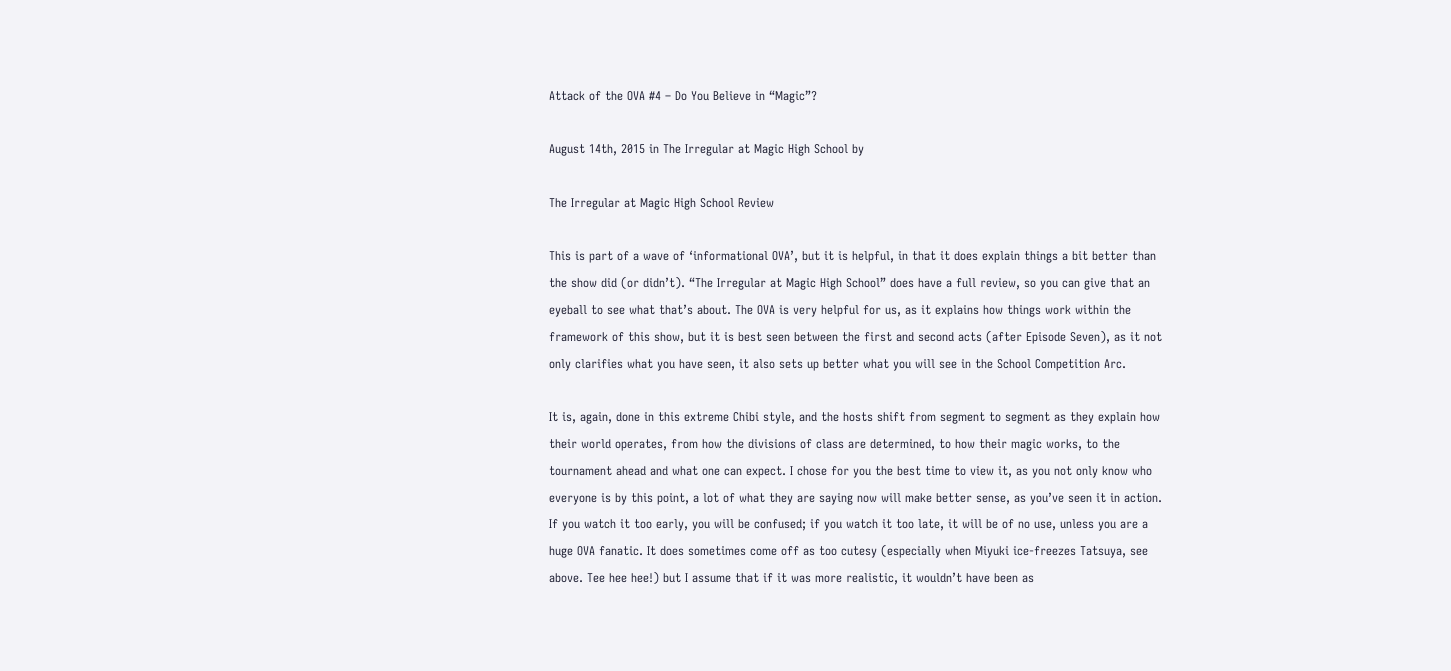Attack of the OVA #4 – Do You Believe in “Magic”?

August 14th, 2015 in The Irregular at Magic High School by

The Irregular at Magic High School Review

This is part of a wave of ‘informational OVA’, but it is helpful, in that it does explain things a bit better than the show did (or didn’t). “The Irregular at Magic High School” does have a full review, so you can give that an eyeball to see what that’s about. The OVA is very helpful for us, as it explains how things work within the framework of this show, but it is best seen between the first and second acts (after Episode Seven), as it not only clarifies what you have seen, it also sets up better what you will see in the School Competition Arc.

It is, again, done in this extreme Chibi style, and the hosts shift from segment to segment as they explain how their world operates, from how the divisions of class are determined, to how their magic works, to the tournament ahead and what one can expect. I chose for you the best time to view it, as you not only know who everyone is by this point, a lot of what they are saying now will make better sense, as you’ve seen it in action. If you watch it too early, you will be confused; if you watch it too late, it will be of no use, unless you are a huge OVA fanatic. It does sometimes come off as too cutesy (especially when Miyuki ice-freezes Tatsuya, see above. Tee hee hee!) but I assume that if it was more realistic, it wouldn’t have been as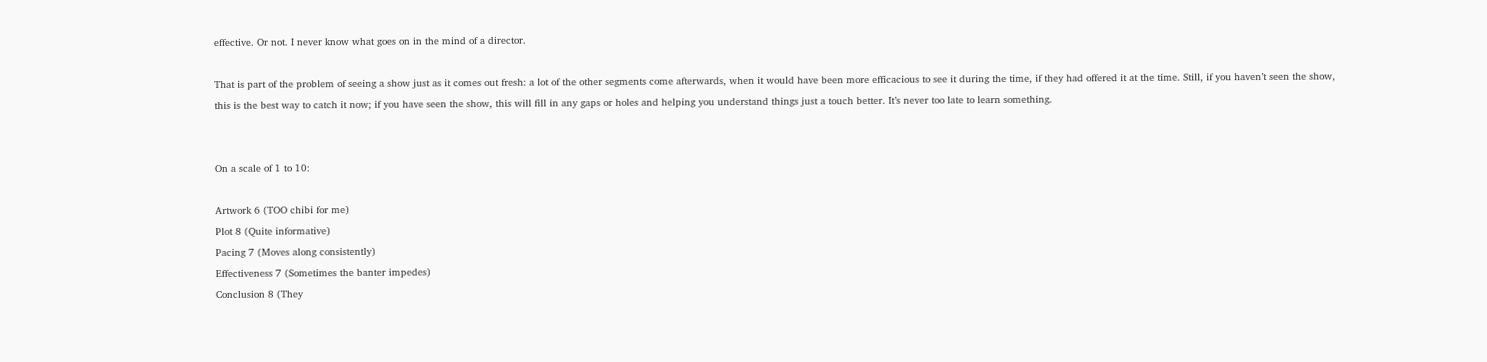effective. Or not. I never know what goes on in the mind of a director.

That is part of the problem of seeing a show just as it comes out fresh: a lot of the other segments come afterwards, when it would have been more efficacious to see it during the time, if they had offered it at the time. Still, if you haven’t seen the show, this is the best way to catch it now; if you have seen the show, this will fill in any gaps or holes and helping you understand things just a touch better. It’s never too late to learn something.


On a scale of 1 to 10:

Artwork 6 (TOO chibi for me)
Plot 8 (Quite informative)
Pacing 7 (Moves along consistently)
Effectiveness 7 (Sometimes the banter impedes)
Conclusion 8 (They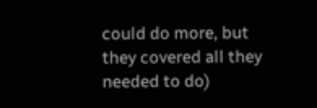could do more, but they covered all they needed to do)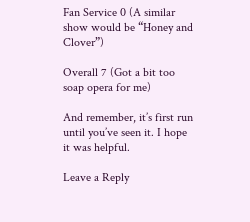Fan Service 0 (A similar show would be “Honey and Clover”)

Overall 7 (Got a bit too soap opera for me)

And remember, it’s first run until you’ve seen it. I hope it was helpful.

Leave a Reply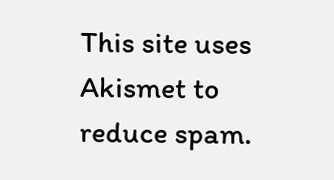This site uses Akismet to reduce spam.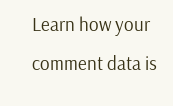Learn how your comment data is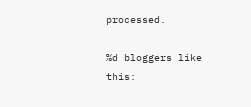processed.

%d bloggers like this: